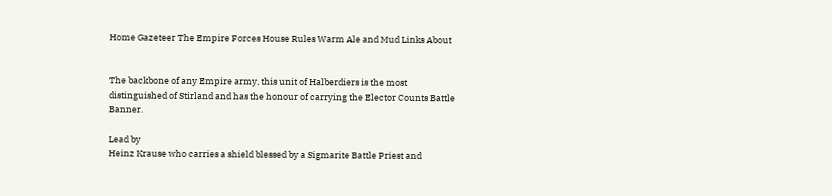Home Gazeteer The Empire Forces House Rules Warm Ale and Mud Links About


The backbone of any Empire army, this unit of Halberdiers is the most distinguished of Stirland and has the honour of carrying the Elector Counts Battle Banner.

Lead by
Heinz Krause who carries a shield blessed by a Sigmarite Battle Priest and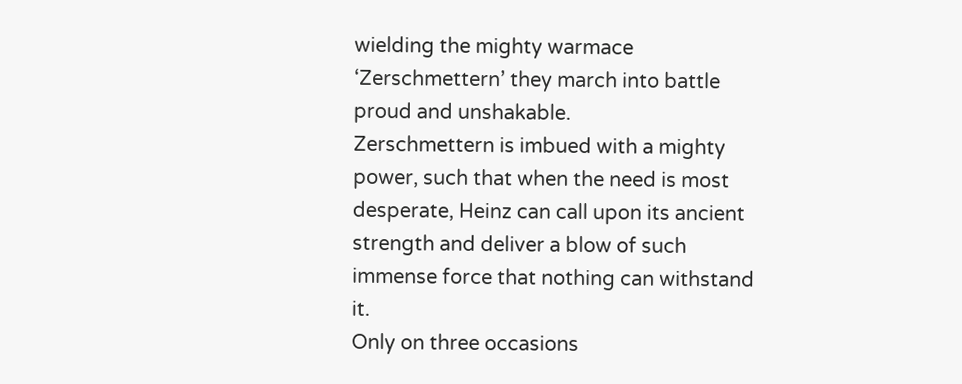wielding the mighty warmace ‘Zerschmettern’ they march into battle proud and unshakable.
Zerschmettern is imbued with a mighty power, such that when the need is most desperate, Heinz can call upon its ancient strength and deliver a blow of such immense force that nothing can withstand it.
Only on three occasions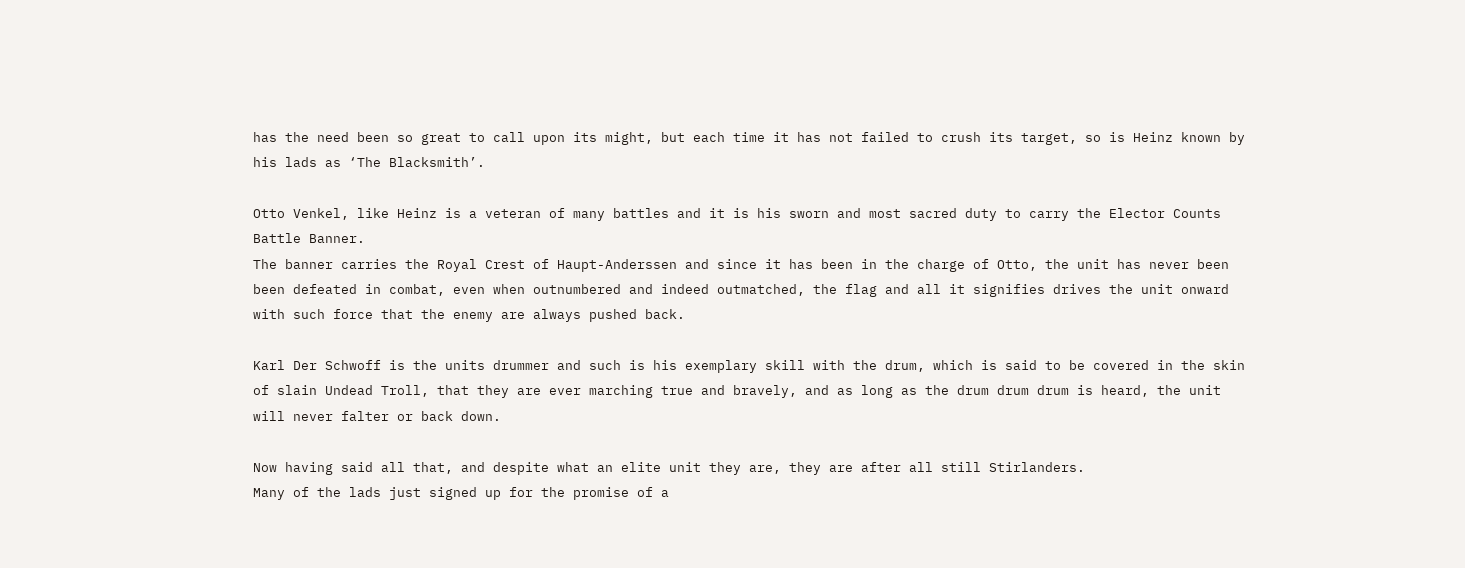has the need been so great to call upon its might, but each time it has not failed to crush its target, so is Heinz known by his lads as ‘The Blacksmith’.

Otto Venkel, like Heinz is a veteran of many battles and it is his sworn and most sacred duty to carry the Elector Counts Battle Banner.
The banner carries the Royal Crest of Haupt-Anderssen and since it has been in the charge of Otto, the unit has never been been defeated in combat, even when outnumbered and indeed outmatched, the flag and all it signifies drives the unit onward with such force that the enemy are always pushed back.

Karl Der Schwoff is the units drummer and such is his exemplary skill with the drum, which is said to be covered in the skin of slain Undead Troll, that they are ever marching true and bravely, and as long as the drum drum drum is heard, the unit will never falter or back down.

Now having said all that, and despite what an elite unit they are, they are after all still Stirlanders.
Many of the lads just signed up for the promise of a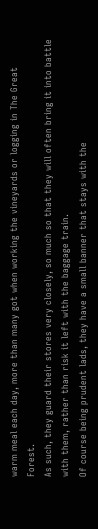warm meal each day, more than many got when working the vineyards or logging in The Great Forest.
As such, they guard their stores very closely, so much so that they will often bring it into battle with them, rather than risk it left with the baggage train.
Of course being prudent lads, they have a small banner that stays with the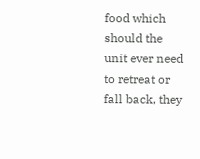food which should the unit ever need to retreat or fall back, they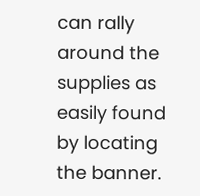can rally around the supplies as easily found by locating the banner.